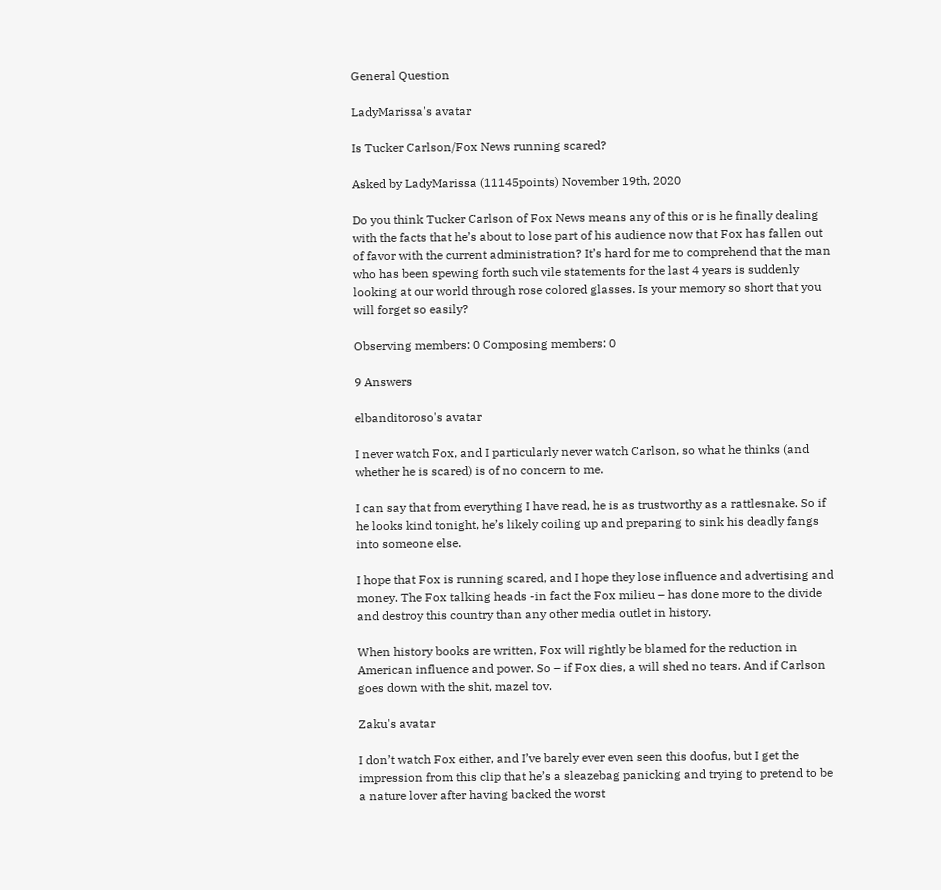General Question

LadyMarissa's avatar

Is Tucker Carlson/Fox News running scared?

Asked by LadyMarissa (11145points) November 19th, 2020

Do you think Tucker Carlson of Fox News means any of this or is he finally dealing with the facts that he’s about to lose part of his audience now that Fox has fallen out of favor with the current administration? It’s hard for me to comprehend that the man who has been spewing forth such vile statements for the last 4 years is suddenly looking at our world through rose colored glasses. Is your memory so short that you will forget so easily?

Observing members: 0 Composing members: 0

9 Answers

elbanditoroso's avatar

I never watch Fox, and I particularly never watch Carlson, so what he thinks (and whether he is scared) is of no concern to me.

I can say that from everything I have read, he is as trustworthy as a rattlesnake. So if he looks kind tonight, he’s likely coiling up and preparing to sink his deadly fangs into someone else.

I hope that Fox is running scared, and I hope they lose influence and advertising and money. The Fox talking heads -in fact the Fox milieu – has done more to the divide and destroy this country than any other media outlet in history.

When history books are written, Fox will rightly be blamed for the reduction in American influence and power. So – if Fox dies, a will shed no tears. And if Carlson goes down with the shit, mazel tov.

Zaku's avatar

I don’t watch Fox either, and I’ve barely ever even seen this doofus, but I get the impression from this clip that he’s a sleazebag panicking and trying to pretend to be a nature lover after having backed the worst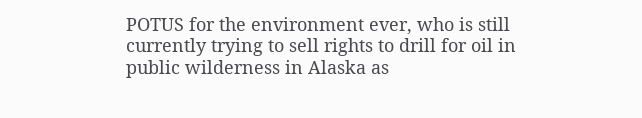POTUS for the environment ever, who is still currently trying to sell rights to drill for oil in public wilderness in Alaska as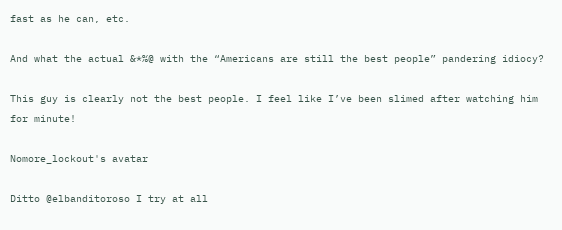fast as he can, etc.

And what the actual &*%@ with the “Americans are still the best people” pandering idiocy?

This guy is clearly not the best people. I feel like I’ve been slimed after watching him for minute!

Nomore_lockout's avatar

Ditto @elbanditoroso I try at all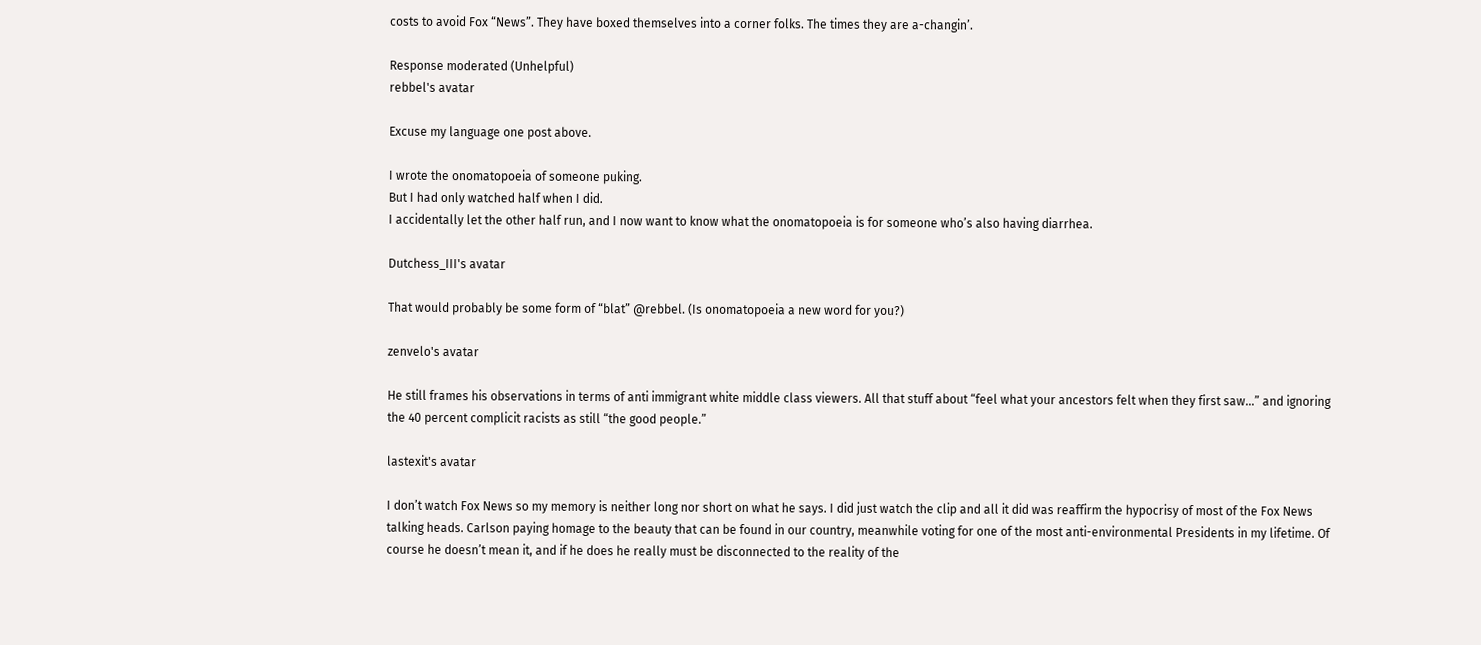costs to avoid Fox “News”. They have boxed themselves into a corner folks. The times they are a-changin’.

Response moderated (Unhelpful)
rebbel's avatar

Excuse my language one post above.

I wrote the onomatopoeia of someone puking.
But I had only watched half when I did.
I accidentally let the other half run, and I now want to know what the onomatopoeia is for someone who’s also having diarrhea.

Dutchess_III's avatar

That would probably be some form of “blat” @rebbel. (Is onomatopoeia a new word for you?)

zenvelo's avatar

He still frames his observations in terms of anti immigrant white middle class viewers. All that stuff about “feel what your ancestors felt when they first saw…” and ignoring the 40 percent complicit racists as still “the good people.”

lastexit's avatar

I don’t watch Fox News so my memory is neither long nor short on what he says. I did just watch the clip and all it did was reaffirm the hypocrisy of most of the Fox News talking heads. Carlson paying homage to the beauty that can be found in our country, meanwhile voting for one of the most anti-environmental Presidents in my lifetime. Of course he doesn’t mean it, and if he does he really must be disconnected to the reality of the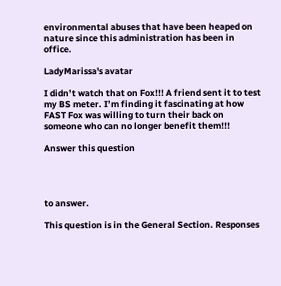environmental abuses that have been heaped on nature since this administration has been in office.

LadyMarissa's avatar

I didn’t watch that on Fox!!! A friend sent it to test my BS meter. I’m finding it fascinating at how FAST Fox was willing to turn their back on someone who can no longer benefit them!!!

Answer this question




to answer.

This question is in the General Section. Responses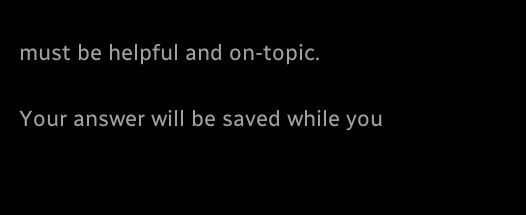must be helpful and on-topic.

Your answer will be saved while you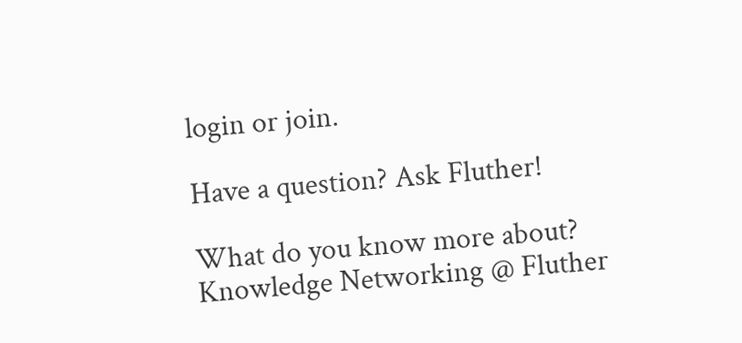login or join.

Have a question? Ask Fluther!

What do you know more about?
Knowledge Networking @ Fluther